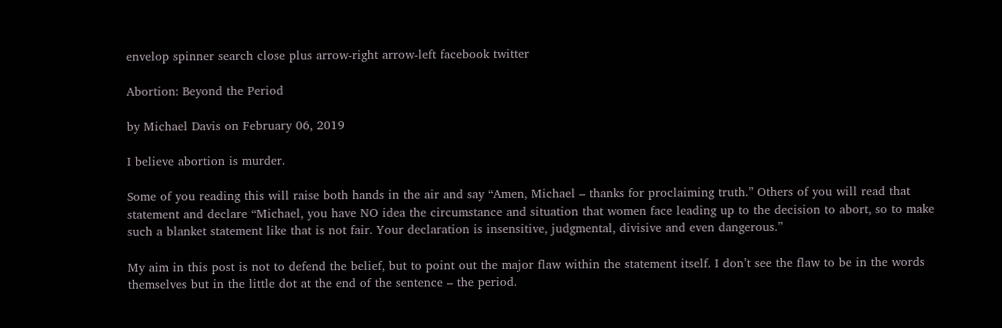envelop spinner search close plus arrow-right arrow-left facebook twitter

Abortion: Beyond the Period

by Michael Davis on February 06, 2019

I believe abortion is murder.

Some of you reading this will raise both hands in the air and say “Amen, Michael – thanks for proclaiming truth.” Others of you will read that statement and declare “Michael, you have NO idea the circumstance and situation that women face leading up to the decision to abort, so to make such a blanket statement like that is not fair. Your declaration is insensitive, judgmental, divisive and even dangerous.”

My aim in this post is not to defend the belief, but to point out the major flaw within the statement itself. I don’t see the flaw to be in the words themselves but in the little dot at the end of the sentence – the period.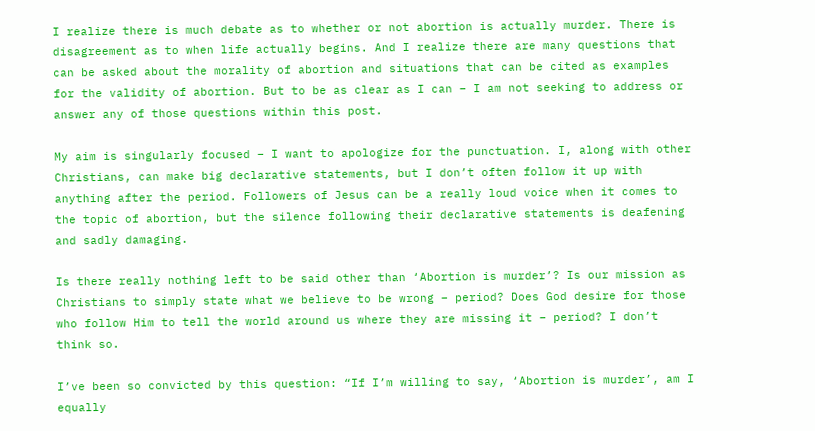I realize there is much debate as to whether or not abortion is actually murder. There is disagreement as to when life actually begins. And I realize there are many questions that can be asked about the morality of abortion and situations that can be cited as examples for the validity of abortion. But to be as clear as I can – I am not seeking to address or answer any of those questions within this post.

My aim is singularly focused – I want to apologize for the punctuation. I, along with other Christians, can make big declarative statements, but I don’t often follow it up with anything after the period. Followers of Jesus can be a really loud voice when it comes to the topic of abortion, but the silence following their declarative statements is deafening and sadly damaging.

Is there really nothing left to be said other than ‘Abortion is murder’? Is our mission as Christians to simply state what we believe to be wrong – period? Does God desire for those who follow Him to tell the world around us where they are missing it – period? I don’t think so.

I’ve been so convicted by this question: “If I’m willing to say, ‘Abortion is murder’, am I equally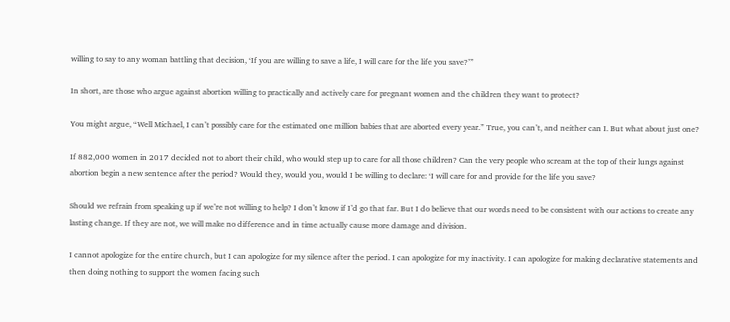willing to say to any woman battling that decision, ‘If you are willing to save a life, I will care for the life you save?’”

In short, are those who argue against abortion willing to practically and actively care for pregnant women and the children they want to protect?

You might argue, “Well Michael, I can’t possibly care for the estimated one million babies that are aborted every year.” True, you can’t, and neither can I. But what about just one?

If 882,000 women in 2017 decided not to abort their child, who would step up to care for all those children? Can the very people who scream at the top of their lungs against abortion begin a new sentence after the period? Would they, would you, would I be willing to declare: ‘I will care for and provide for the life you save?

Should we refrain from speaking up if we’re not willing to help? I don’t know if I’d go that far. But I do believe that our words need to be consistent with our actions to create any lasting change. If they are not, we will make no difference and in time actually cause more damage and division.

I cannot apologize for the entire church, but I can apologize for my silence after the period. I can apologize for my inactivity. I can apologize for making declarative statements and then doing nothing to support the women facing such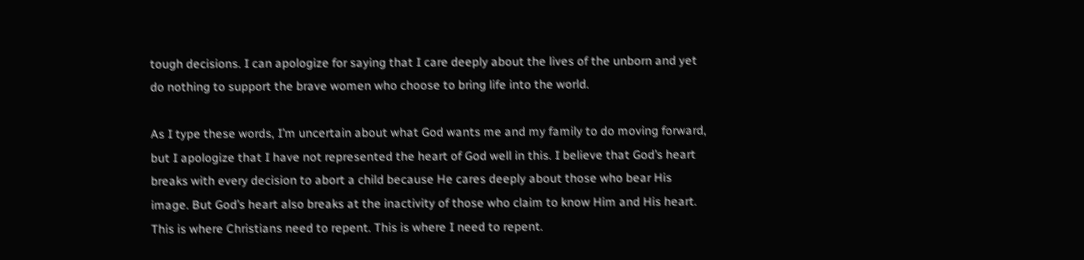tough decisions. I can apologize for saying that I care deeply about the lives of the unborn and yet do nothing to support the brave women who choose to bring life into the world.

As I type these words, I’m uncertain about what God wants me and my family to do moving forward, but I apologize that I have not represented the heart of God well in this. I believe that God’s heart breaks with every decision to abort a child because He cares deeply about those who bear His image. But God’s heart also breaks at the inactivity of those who claim to know Him and His heart. This is where Christians need to repent. This is where I need to repent.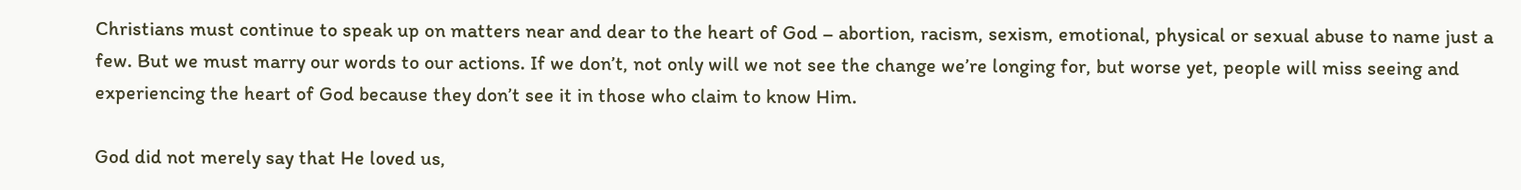Christians must continue to speak up on matters near and dear to the heart of God – abortion, racism, sexism, emotional, physical or sexual abuse to name just a few. But we must marry our words to our actions. If we don’t, not only will we not see the change we’re longing for, but worse yet, people will miss seeing and experiencing the heart of God because they don’t see it in those who claim to know Him.

God did not merely say that He loved us,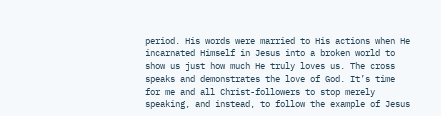period. His words were married to His actions when He incarnated Himself in Jesus into a broken world to show us just how much He truly loves us. The cross speaks and demonstrates the love of God. It’s time for me and all Christ-followers to stop merely speaking, and instead, to follow the example of Jesus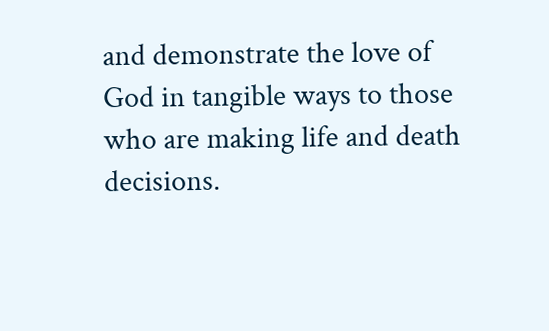and demonstrate the love of God in tangible ways to those who are making life and death decisions.